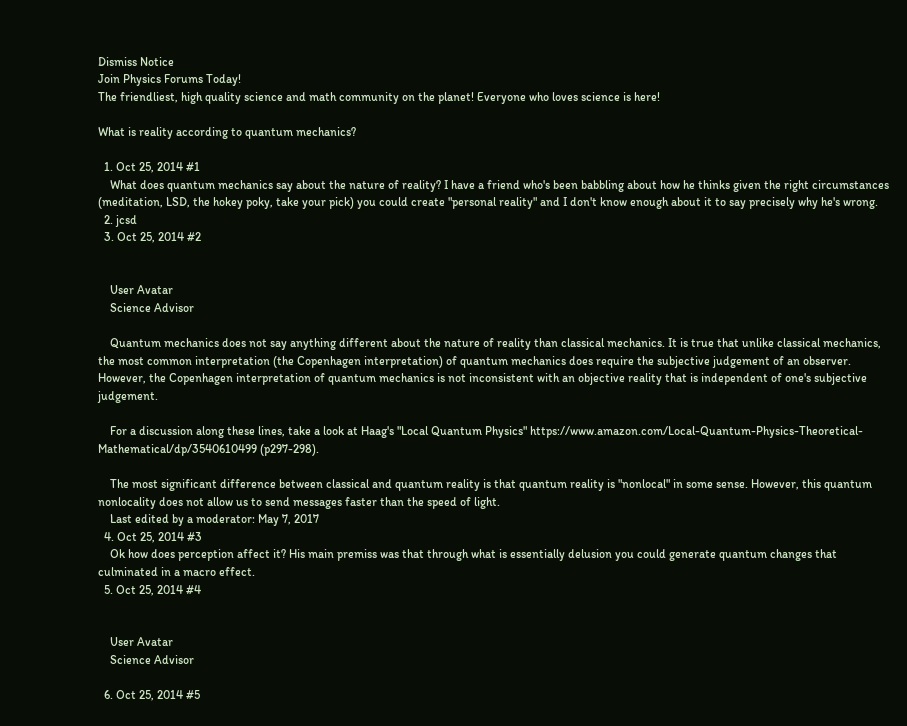Dismiss Notice
Join Physics Forums Today!
The friendliest, high quality science and math community on the planet! Everyone who loves science is here!

What is reality according to quantum mechanics?

  1. Oct 25, 2014 #1
    What does quantum mechanics say about the nature of reality? I have a friend who's been babbling about how he thinks given the right circumstances (meditation, LSD, the hokey poky, take your pick) you could create "personal reality" and I don't know enough about it to say precisely why he's wrong.
  2. jcsd
  3. Oct 25, 2014 #2


    User Avatar
    Science Advisor

    Quantum mechanics does not say anything different about the nature of reality than classical mechanics. It is true that unlike classical mechanics, the most common interpretation (the Copenhagen interpretation) of quantum mechanics does require the subjective judgement of an observer. However, the Copenhagen interpretation of quantum mechanics is not inconsistent with an objective reality that is independent of one's subjective judgement.

    For a discussion along these lines, take a look at Haag's "Local Quantum Physics" https://www.amazon.com/Local-Quantum-Physics-Theoretical-Mathematical/dp/3540610499 (p297-298).

    The most significant difference between classical and quantum reality is that quantum reality is "nonlocal" in some sense. However, this quantum nonlocality does not allow us to send messages faster than the speed of light.
    Last edited by a moderator: May 7, 2017
  4. Oct 25, 2014 #3
    Ok how does perception affect it? His main premiss was that through what is essentially delusion you could generate quantum changes that culminated in a macro effect.
  5. Oct 25, 2014 #4


    User Avatar
    Science Advisor

  6. Oct 25, 2014 #5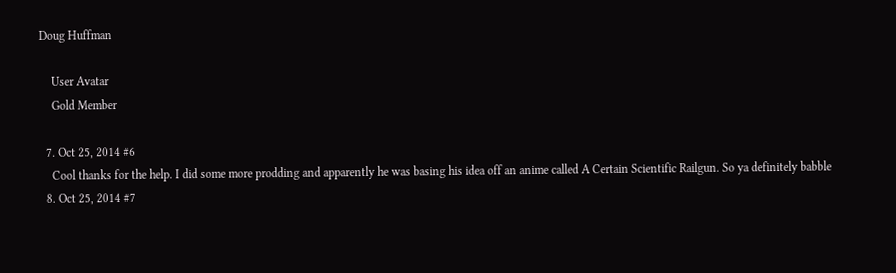Doug Huffman

    User Avatar
    Gold Member

  7. Oct 25, 2014 #6
    Cool thanks for the help. I did some more prodding and apparently he was basing his idea off an anime called A Certain Scientific Railgun. So ya definitely babble
  8. Oct 25, 2014 #7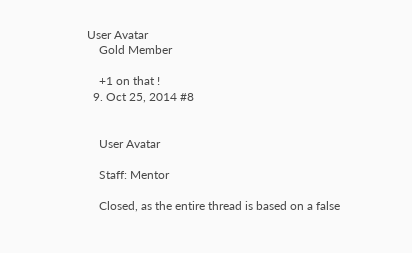User Avatar
    Gold Member

    +1 on that !
  9. Oct 25, 2014 #8


    User Avatar

    Staff: Mentor

    Closed, as the entire thread is based on a false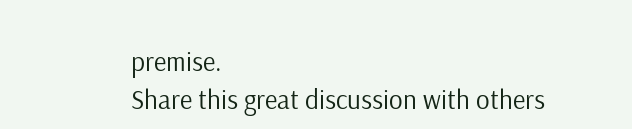premise.
Share this great discussion with others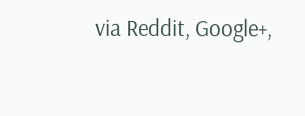via Reddit, Google+,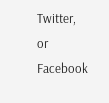Twitter, or Facebook